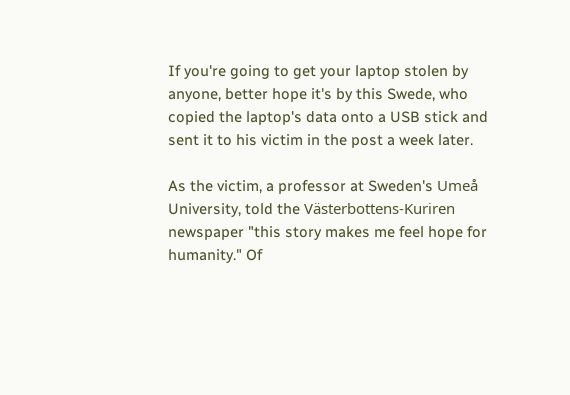If you're going to get your laptop stolen by anyone, better hope it's by this Swede, who copied the laptop's data onto a USB stick and sent it to his victim in the post a week later.

As the victim, a professor at Sweden's Umeå University, told the Västerbottens-Kuriren newspaper "this story makes me feel hope for humanity." Of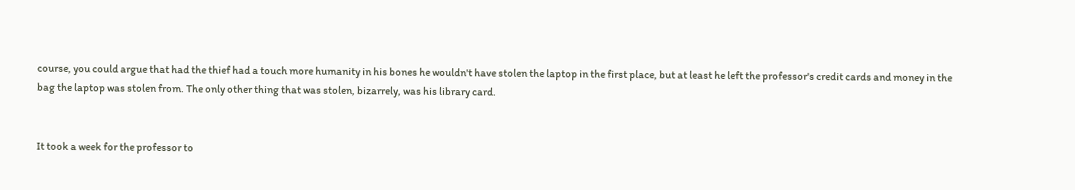course, you could argue that had the thief had a touch more humanity in his bones he wouldn't have stolen the laptop in the first place, but at least he left the professor's credit cards and money in the bag the laptop was stolen from. The only other thing that was stolen, bizarrely, was his library card.


It took a week for the professor to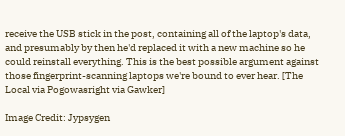receive the USB stick in the post, containing all of the laptop's data, and presumably by then he'd replaced it with a new machine so he could reinstall everything. This is the best possible argument against those fingerprint-scanning laptops we're bound to ever hear. [The Local via Pogowasright via Gawker]

Image Credit: Jypsygen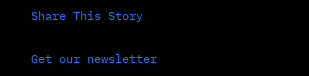Share This Story

Get our newsletter